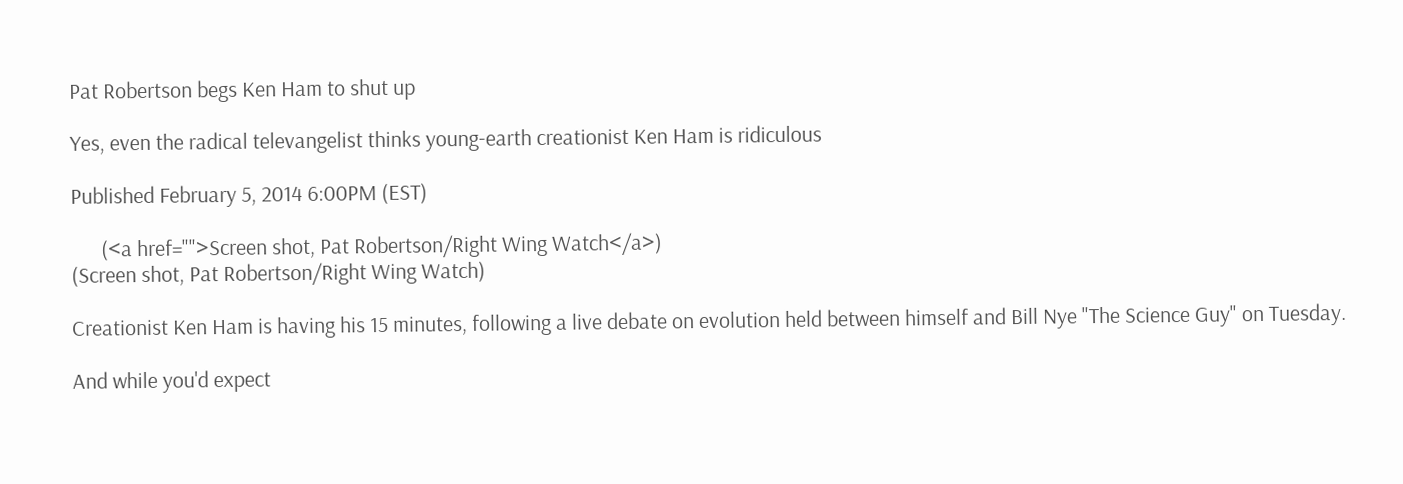Pat Robertson begs Ken Ham to shut up

Yes, even the radical televangelist thinks young-earth creationist Ken Ham is ridiculous

Published February 5, 2014 6:00PM (EST)

      (<a href="">Screen shot, Pat Robertson/Right Wing Watch</a>)
(Screen shot, Pat Robertson/Right Wing Watch)

Creationist Ken Ham is having his 15 minutes, following a live debate on evolution held between himself and Bill Nye "The Science Guy" on Tuesday.

And while you'd expect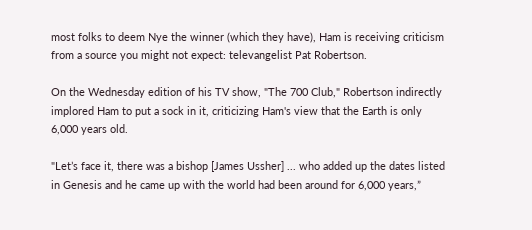most folks to deem Nye the winner (which they have), Ham is receiving criticism from a source you might not expect: televangelist Pat Robertson.

On the Wednesday edition of his TV show, "The 700 Club," Robertson indirectly implored Ham to put a sock in it, criticizing Ham's view that the Earth is only 6,000 years old.

"Let’s face it, there was a bishop [James Ussher] ... who added up the dates listed in Genesis and he came up with the world had been around for 6,000 years,”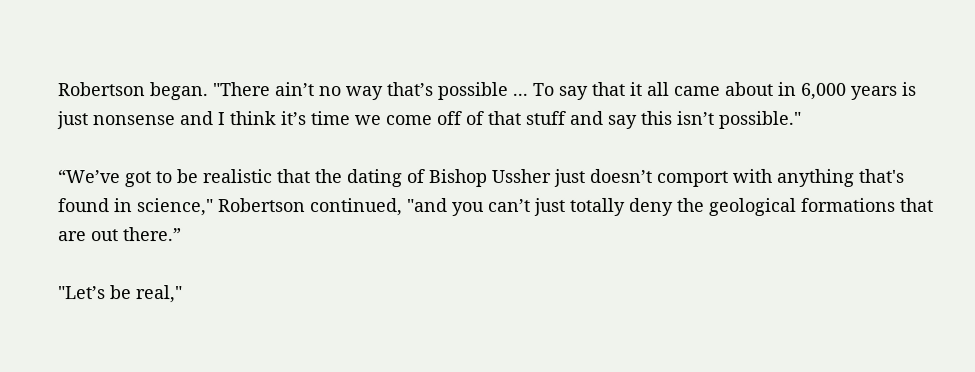Robertson began. "There ain’t no way that’s possible ... To say that it all came about in 6,000 years is just nonsense and I think it’s time we come off of that stuff and say this isn’t possible."

“We’ve got to be realistic that the dating of Bishop Ussher just doesn’t comport with anything that's found in science," Robertson continued, "and you can’t just totally deny the geological formations that are out there.”

"Let’s be real,"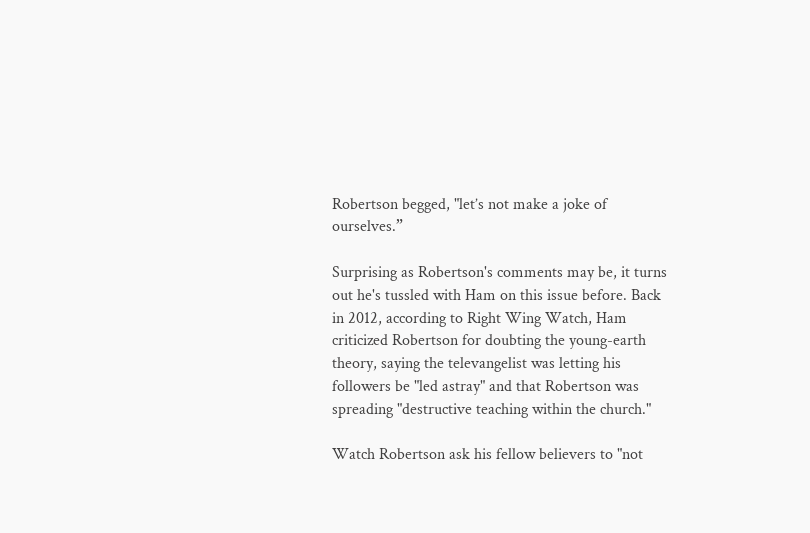Robertson begged, "let’s not make a joke of ourselves.”

Surprising as Robertson's comments may be, it turns out he's tussled with Ham on this issue before. Back in 2012, according to Right Wing Watch, Ham criticized Robertson for doubting the young-earth theory, saying the televangelist was letting his followers be "led astray" and that Robertson was spreading "destructive teaching within the church."

Watch Robertson ask his fellow believers to "not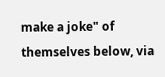make a joke" of themselves below, via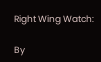Right Wing Watch:

By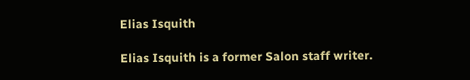Elias Isquith

Elias Isquith is a former Salon staff writer.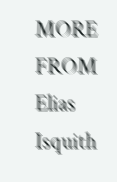MORE FROM Elias Isquith